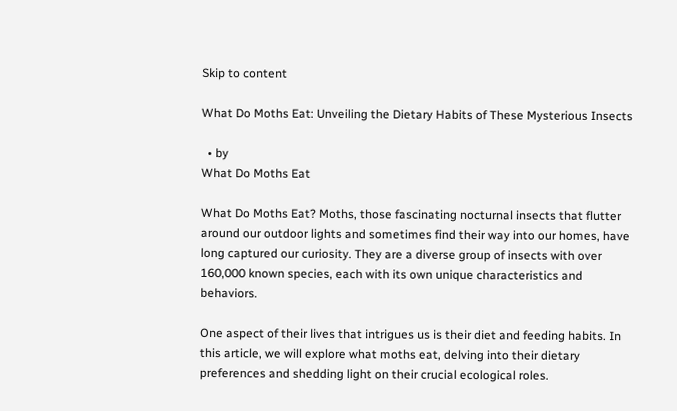Skip to content

What Do Moths Eat: Unveiling the Dietary Habits of These Mysterious Insects

  • by
What Do Moths Eat

What Do Moths Eat? Moths, those fascinating nocturnal insects that flutter around our outdoor lights and sometimes find their way into our homes, have long captured our curiosity. They are a diverse group of insects with over 160,000 known species, each with its own unique characteristics and behaviors.

One aspect of their lives that intrigues us is their diet and feeding habits. In this article, we will explore what moths eat, delving into their dietary preferences and shedding light on their crucial ecological roles.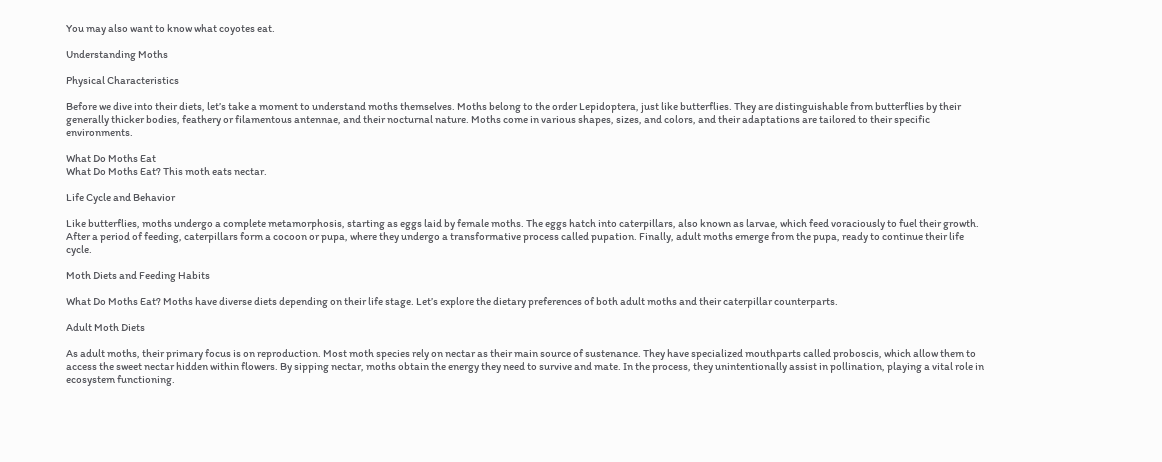You may also want to know what coyotes eat.

Understanding Moths

Physical Characteristics

Before we dive into their diets, let’s take a moment to understand moths themselves. Moths belong to the order Lepidoptera, just like butterflies. They are distinguishable from butterflies by their generally thicker bodies, feathery or filamentous antennae, and their nocturnal nature. Moths come in various shapes, sizes, and colors, and their adaptations are tailored to their specific environments.

What Do Moths Eat
What Do Moths Eat? This moth eats nectar.

Life Cycle and Behavior

Like butterflies, moths undergo a complete metamorphosis, starting as eggs laid by female moths. The eggs hatch into caterpillars, also known as larvae, which feed voraciously to fuel their growth. After a period of feeding, caterpillars form a cocoon or pupa, where they undergo a transformative process called pupation. Finally, adult moths emerge from the pupa, ready to continue their life cycle.

Moth Diets and Feeding Habits

What Do Moths Eat? Moths have diverse diets depending on their life stage. Let’s explore the dietary preferences of both adult moths and their caterpillar counterparts.

Adult Moth Diets

As adult moths, their primary focus is on reproduction. Most moth species rely on nectar as their main source of sustenance. They have specialized mouthparts called proboscis, which allow them to access the sweet nectar hidden within flowers. By sipping nectar, moths obtain the energy they need to survive and mate. In the process, they unintentionally assist in pollination, playing a vital role in ecosystem functioning.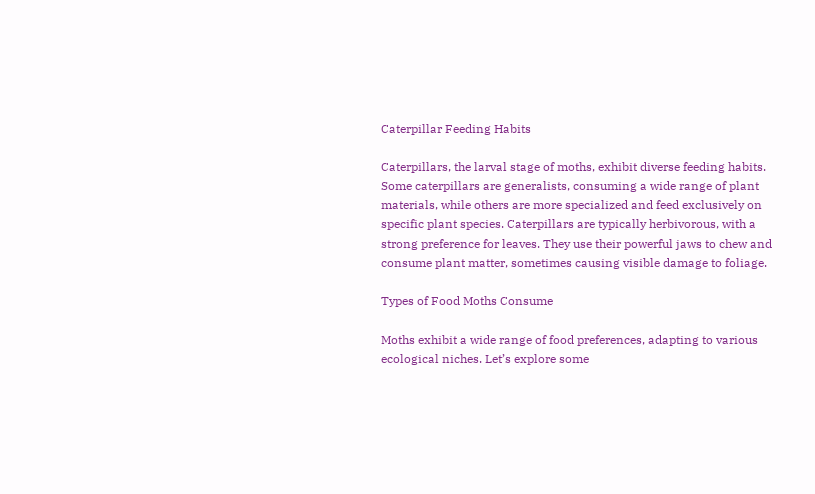Caterpillar Feeding Habits

Caterpillars, the larval stage of moths, exhibit diverse feeding habits. Some caterpillars are generalists, consuming a wide range of plant materials, while others are more specialized and feed exclusively on specific plant species. Caterpillars are typically herbivorous, with a strong preference for leaves. They use their powerful jaws to chew and consume plant matter, sometimes causing visible damage to foliage.

Types of Food Moths Consume

Moths exhibit a wide range of food preferences, adapting to various ecological niches. Let’s explore some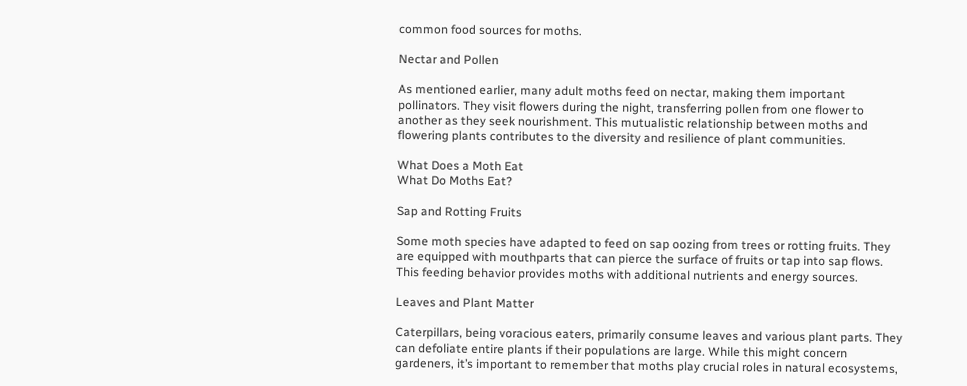common food sources for moths.

Nectar and Pollen

As mentioned earlier, many adult moths feed on nectar, making them important pollinators. They visit flowers during the night, transferring pollen from one flower to another as they seek nourishment. This mutualistic relationship between moths and flowering plants contributes to the diversity and resilience of plant communities.

What Does a Moth Eat
What Do Moths Eat?

Sap and Rotting Fruits

Some moth species have adapted to feed on sap oozing from trees or rotting fruits. They are equipped with mouthparts that can pierce the surface of fruits or tap into sap flows. This feeding behavior provides moths with additional nutrients and energy sources.

Leaves and Plant Matter

Caterpillars, being voracious eaters, primarily consume leaves and various plant parts. They can defoliate entire plants if their populations are large. While this might concern gardeners, it’s important to remember that moths play crucial roles in natural ecosystems,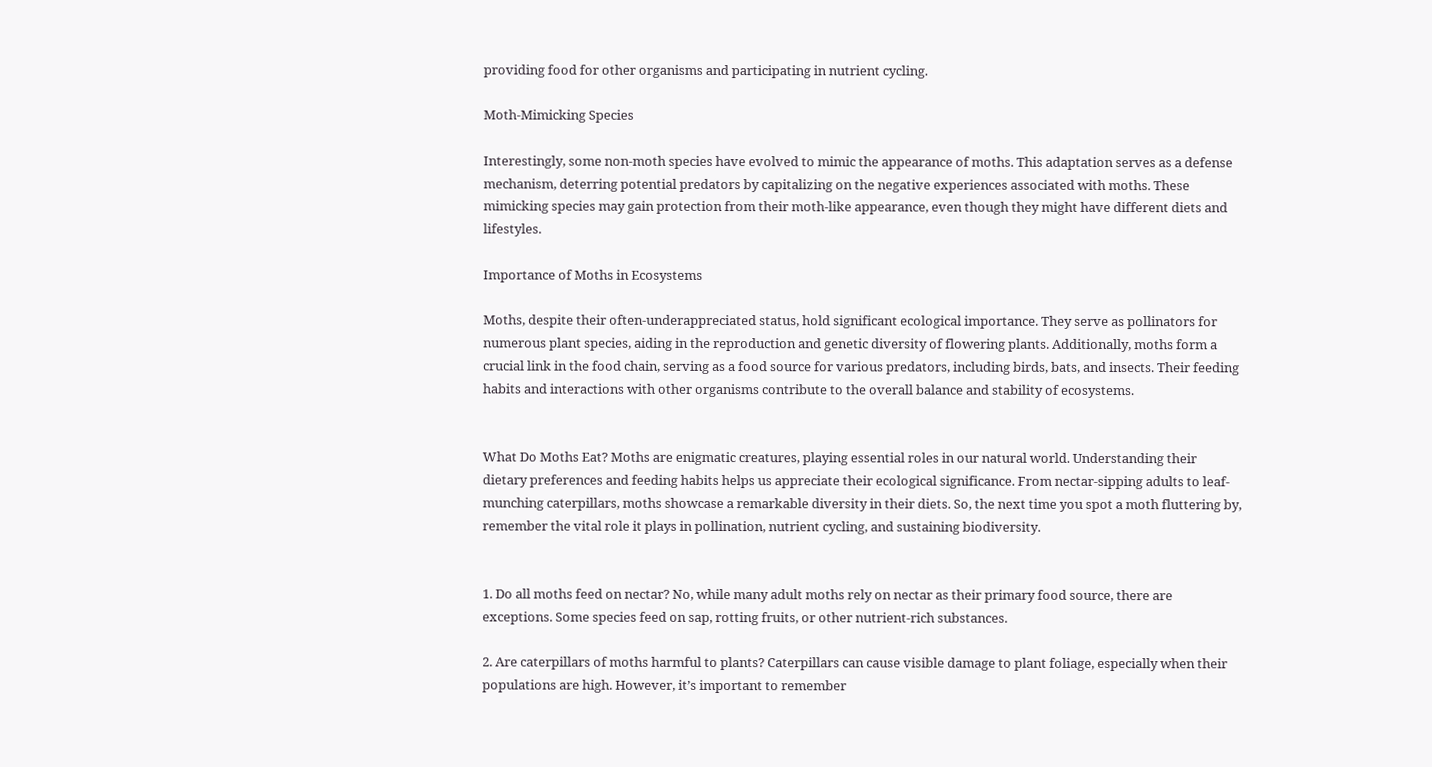providing food for other organisms and participating in nutrient cycling.

Moth-Mimicking Species

Interestingly, some non-moth species have evolved to mimic the appearance of moths. This adaptation serves as a defense mechanism, deterring potential predators by capitalizing on the negative experiences associated with moths. These mimicking species may gain protection from their moth-like appearance, even though they might have different diets and lifestyles.

Importance of Moths in Ecosystems

Moths, despite their often-underappreciated status, hold significant ecological importance. They serve as pollinators for numerous plant species, aiding in the reproduction and genetic diversity of flowering plants. Additionally, moths form a crucial link in the food chain, serving as a food source for various predators, including birds, bats, and insects. Their feeding habits and interactions with other organisms contribute to the overall balance and stability of ecosystems.


What Do Moths Eat? Moths are enigmatic creatures, playing essential roles in our natural world. Understanding their dietary preferences and feeding habits helps us appreciate their ecological significance. From nectar-sipping adults to leaf-munching caterpillars, moths showcase a remarkable diversity in their diets. So, the next time you spot a moth fluttering by, remember the vital role it plays in pollination, nutrient cycling, and sustaining biodiversity.


1. Do all moths feed on nectar? No, while many adult moths rely on nectar as their primary food source, there are exceptions. Some species feed on sap, rotting fruits, or other nutrient-rich substances.

2. Are caterpillars of moths harmful to plants? Caterpillars can cause visible damage to plant foliage, especially when their populations are high. However, it’s important to remember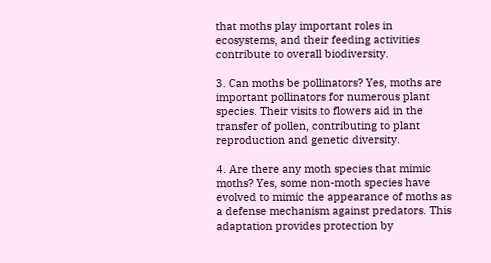that moths play important roles in ecosystems, and their feeding activities contribute to overall biodiversity.

3. Can moths be pollinators? Yes, moths are important pollinators for numerous plant species. Their visits to flowers aid in the transfer of pollen, contributing to plant reproduction and genetic diversity.

4. Are there any moth species that mimic moths? Yes, some non-moth species have evolved to mimic the appearance of moths as a defense mechanism against predators. This adaptation provides protection by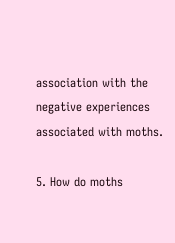association with the negative experiences associated with moths.

5. How do moths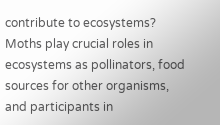contribute to ecosystems? Moths play crucial roles in ecosystems as pollinators, food sources for other organisms, and participants in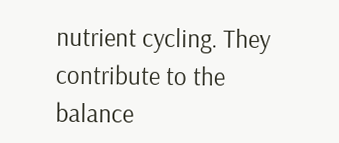nutrient cycling. They contribute to the balance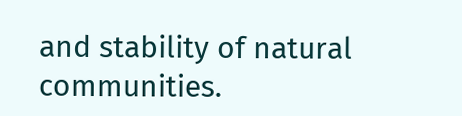and stability of natural communities.